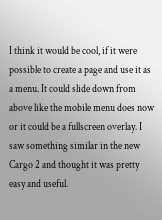I think it would be cool, if it were possible to create a page and use it as a menu. It could slide down from above like the mobile menu does now or it could be a fullscreen overlay. I saw something similar in the new Cargo 2 and thought it was pretty easy and useful.